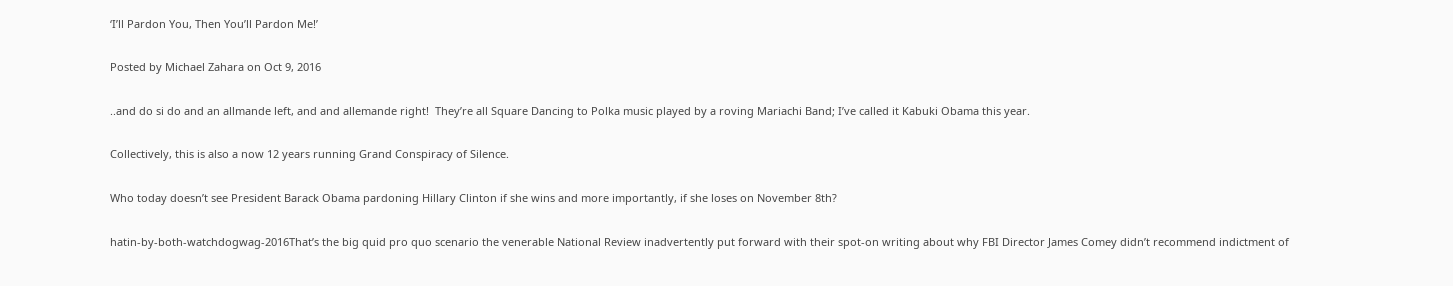‘I’ll Pardon You, Then You’ll Pardon Me!’

Posted by Michael Zahara on Oct 9, 2016

..and do si do and an allmande left, and and allemande right!  They’re all Square Dancing to Polka music played by a roving Mariachi Band; I’ve called it Kabuki Obama this year.

Collectively, this is also a now 12 years running Grand Conspiracy of Silence.

Who today doesn’t see President Barack Obama pardoning Hillary Clinton if she wins and more importantly, if she loses on November 8th?

hatin-by-both-watchdogwag-2016That’s the big quid pro quo scenario the venerable National Review inadvertently put forward with their spot-on writing about why FBI Director James Comey didn’t recommend indictment of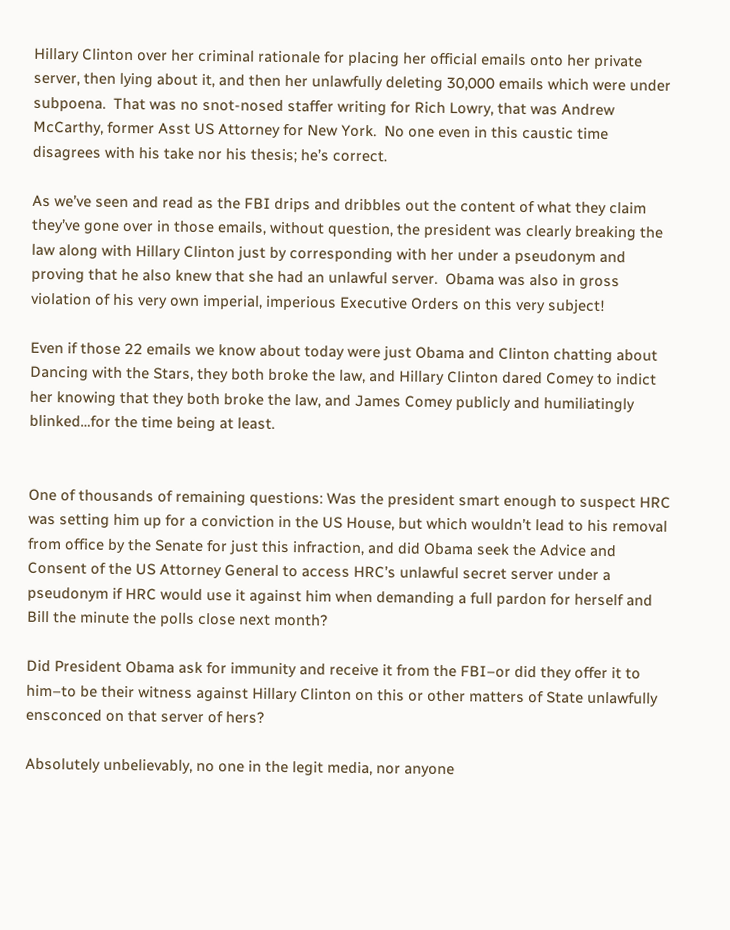Hillary Clinton over her criminal rationale for placing her official emails onto her private server, then lying about it, and then her unlawfully deleting 30,000 emails which were under subpoena.  That was no snot-nosed staffer writing for Rich Lowry, that was Andrew McCarthy, former Asst US Attorney for New York.  No one even in this caustic time disagrees with his take nor his thesis; he’s correct.

As we’ve seen and read as the FBI drips and dribbles out the content of what they claim they’ve gone over in those emails, without question, the president was clearly breaking the law along with Hillary Clinton just by corresponding with her under a pseudonym and proving that he also knew that she had an unlawful server.  Obama was also in gross violation of his very own imperial, imperious Executive Orders on this very subject!

Even if those 22 emails we know about today were just Obama and Clinton chatting about Dancing with the Stars, they both broke the law, and Hillary Clinton dared Comey to indict her knowing that they both broke the law, and James Comey publicly and humiliatingly blinked…for the time being at least.


One of thousands of remaining questions: Was the president smart enough to suspect HRC was setting him up for a conviction in the US House, but which wouldn’t lead to his removal from office by the Senate for just this infraction, and did Obama seek the Advice and Consent of the US Attorney General to access HRC’s unlawful secret server under a pseudonym if HRC would use it against him when demanding a full pardon for herself and Bill the minute the polls close next month?

Did President Obama ask for immunity and receive it from the FBI–or did they offer it to him–to be their witness against Hillary Clinton on this or other matters of State unlawfully ensconced on that server of hers?

Absolutely unbelievably, no one in the legit media, nor anyone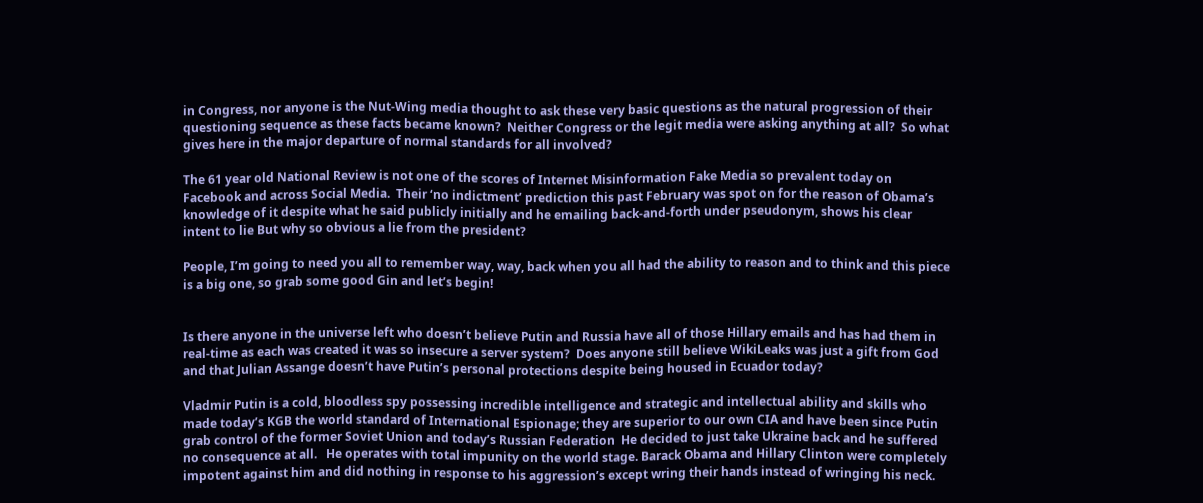in Congress, nor anyone is the Nut-Wing media thought to ask these very basic questions as the natural progression of their questioning sequence as these facts became known?  Neither Congress or the legit media were asking anything at all?  So what gives here in the major departure of normal standards for all involved?

The 61 year old National Review is not one of the scores of Internet Misinformation Fake Media so prevalent today on Facebook and across Social Media.  Their ‘no indictment’ prediction this past February was spot on for the reason of Obama’s knowledge of it despite what he said publicly initially and he emailing back-and-forth under pseudonym, shows his clear intent to lie But why so obvious a lie from the president?

People, I’m going to need you all to remember way, way, back when you all had the ability to reason and to think and this piece is a big one, so grab some good Gin and let’s begin!


Is there anyone in the universe left who doesn’t believe Putin and Russia have all of those Hillary emails and has had them in real-time as each was created it was so insecure a server system?  Does anyone still believe WikiLeaks was just a gift from God and that Julian Assange doesn’t have Putin’s personal protections despite being housed in Ecuador today?

Vladmir Putin is a cold, bloodless spy possessing incredible intelligence and strategic and intellectual ability and skills who made today’s KGB the world standard of International Espionage; they are superior to our own CIA and have been since Putin grab control of the former Soviet Union and today’s Russian Federation  He decided to just take Ukraine back and he suffered no consequence at all.   He operates with total impunity on the world stage. Barack Obama and Hillary Clinton were completely impotent against him and did nothing in response to his aggression’s except wring their hands instead of wringing his neck.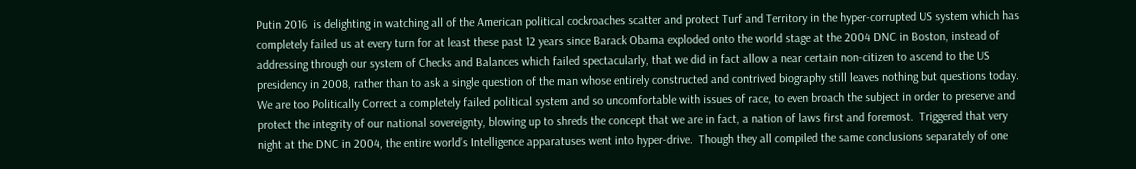Putin 2016  is delighting in watching all of the American political cockroaches scatter and protect Turf and Territory in the hyper-corrupted US system which has completely failed us at every turn for at least these past 12 years since Barack Obama exploded onto the world stage at the 2004 DNC in Boston, instead of addressing through our system of Checks and Balances which failed spectacularly, that we did in fact allow a near certain non-citizen to ascend to the US presidency in 2008, rather than to ask a single question of the man whose entirely constructed and contrived biography still leaves nothing but questions today.  We are too Politically Correct a completely failed political system and so uncomfortable with issues of race, to even broach the subject in order to preserve and protect the integrity of our national sovereignty, blowing up to shreds the concept that we are in fact, a nation of laws first and foremost.  Triggered that very night at the DNC in 2004, the entire world’s Intelligence apparatuses went into hyper-drive.  Though they all compiled the same conclusions separately of one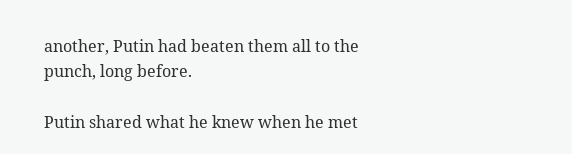another, Putin had beaten them all to the punch, long before.

Putin shared what he knew when he met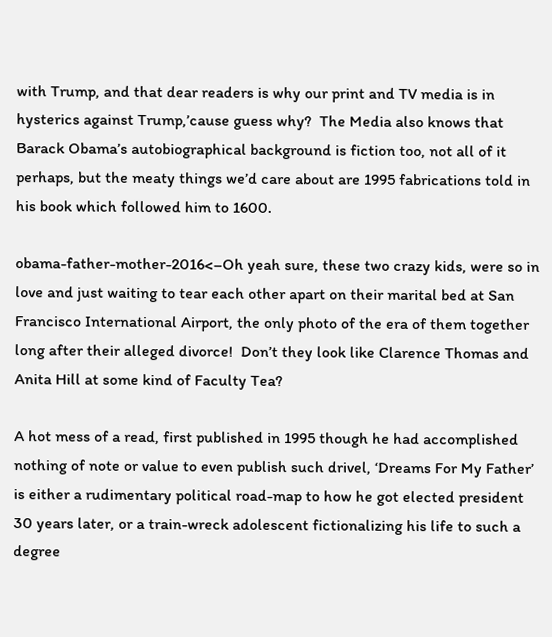with Trump, and that dear readers is why our print and TV media is in hysterics against Trump,’cause guess why?  The Media also knows that Barack Obama’s autobiographical background is fiction too, not all of it perhaps, but the meaty things we’d care about are 1995 fabrications told in his book which followed him to 1600.

obama-father-mother-2016<–Oh yeah sure, these two crazy kids, were so in love and just waiting to tear each other apart on their marital bed at San Francisco International Airport, the only photo of the era of them together long after their alleged divorce!  Don’t they look like Clarence Thomas and Anita Hill at some kind of Faculty Tea?

A hot mess of a read, first published in 1995 though he had accomplished nothing of note or value to even publish such drivel, ‘Dreams For My Father’ is either a rudimentary political road-map to how he got elected president 30 years later, or a train-wreck adolescent fictionalizing his life to such a degree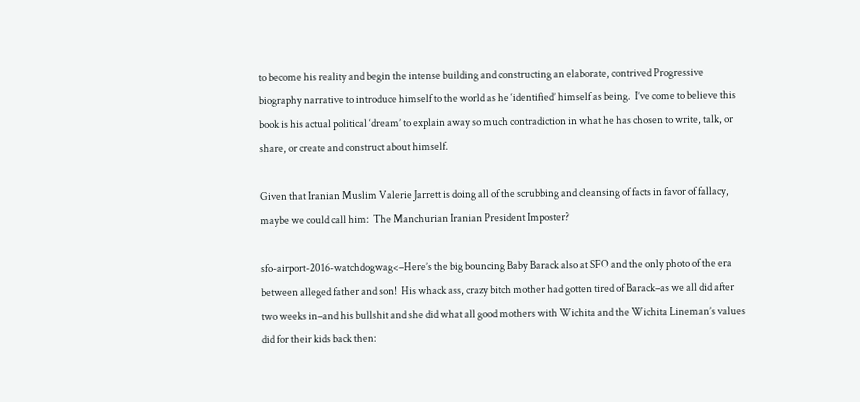to become his reality and begin the intense building and constructing an elaborate, contrived Progressive biography narrative to introduce himself to the world as he ‘identified’ himself as being.  I’ve come to believe this book is his actual political ‘dream’ to explain away so much contradiction in what he has chosen to write, talk, or share, or create and construct about himself.

Given that Iranian Muslim Valerie Jarrett is doing all of the scrubbing and cleansing of facts in favor of fallacy, maybe we could call him:  The Manchurian Iranian President Imposter?

sfo-airport-2016-watchdogwag<–Here’s the big bouncing Baby Barack also at SFO and the only photo of the era between alleged father and son!  His whack ass, crazy bitch mother had gotten tired of Barack–as we all did after two weeks in–and his bullshit and she did what all good mothers with Wichita and the Wichita Lineman’s values did for their kids back then: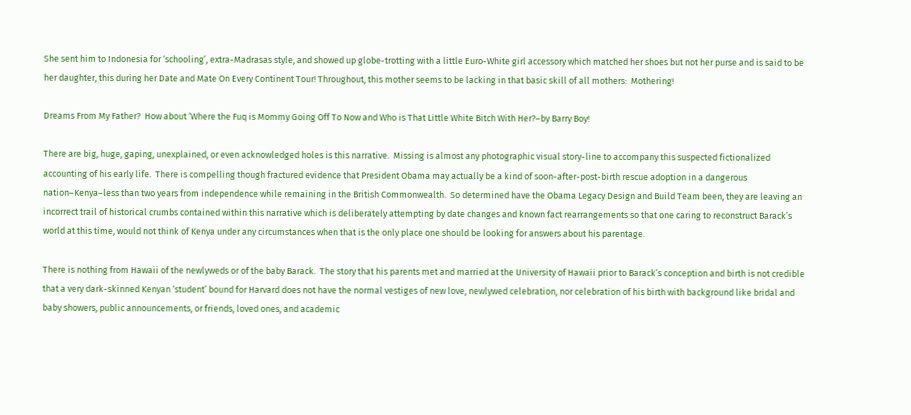She sent him to Indonesia for ‘schooling’, extra-Madrasas style, and showed up globe-trotting with a little Euro-White girl accessory which matched her shoes but not her purse and is said to be her daughter, this during her Date and Mate On Every Continent Tour! Throughout, this mother seems to be lacking in that basic skill of all mothers:  Mothering!

Dreams From My Father?  How about ‘Where the Fuq is Mommy Going Off To Now and Who is That Little White Bitch With Her?–by Barry Boy!

There are big, huge, gaping, unexplained, or even acknowledged holes is this narrative.  Missing is almost any photographic visual story-line to accompany this suspected fictionalized accounting of his early life.  There is compelling though fractured evidence that President Obama may actually be a kind of soon-after-post-birth rescue adoption in a dangerous nation–Kenya–less than two years from independence while remaining in the British Commonwealth.  So determined have the Obama Legacy Design and Build Team been, they are leaving an incorrect trail of historical crumbs contained within this narrative which is deliberately attempting by date changes and known fact rearrangements so that one caring to reconstruct Barack’s world at this time, would not think of Kenya under any circumstances when that is the only place one should be looking for answers about his parentage.

There is nothing from Hawaii of the newlyweds or of the baby Barack.  The story that his parents met and married at the University of Hawaii prior to Barack’s conception and birth is not credible that a very dark-skinned Kenyan ‘student’ bound for Harvard does not have the normal vestiges of new love, newlywed celebration, nor celebration of his birth with background like bridal and baby showers, public announcements, or friends, loved ones, and academic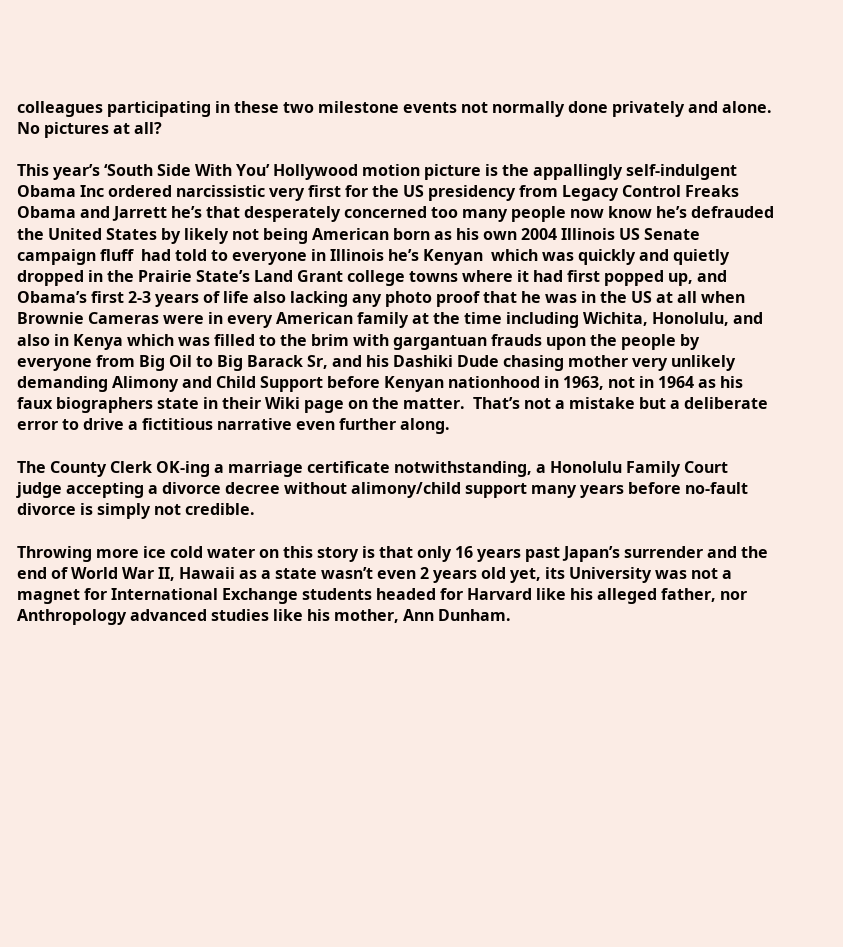colleagues participating in these two milestone events not normally done privately and alone.  No pictures at all?

This year’s ‘South Side With You’ Hollywood motion picture is the appallingly self-indulgent Obama Inc ordered narcissistic very first for the US presidency from Legacy Control Freaks Obama and Jarrett he’s that desperately concerned too many people now know he’s defrauded the United States by likely not being American born as his own 2004 Illinois US Senate campaign fluff  had told to everyone in Illinois he’s Kenyan  which was quickly and quietly dropped in the Prairie State’s Land Grant college towns where it had first popped up, and Obama’s first 2-3 years of life also lacking any photo proof that he was in the US at all when Brownie Cameras were in every American family at the time including Wichita, Honolulu, and also in Kenya which was filled to the brim with gargantuan frauds upon the people by everyone from Big Oil to Big Barack Sr, and his Dashiki Dude chasing mother very unlikely demanding Alimony and Child Support before Kenyan nationhood in 1963, not in 1964 as his faux biographers state in their Wiki page on the matter.  That’s not a mistake but a deliberate error to drive a fictitious narrative even further along.

The County Clerk OK-ing a marriage certificate notwithstanding, a Honolulu Family Court judge accepting a divorce decree without alimony/child support many years before no-fault divorce is simply not credible.

Throwing more ice cold water on this story is that only 16 years past Japan’s surrender and the end of World War II, Hawaii as a state wasn’t even 2 years old yet, its University was not a magnet for International Exchange students headed for Harvard like his alleged father, nor Anthropology advanced studies like his mother, Ann Dunham.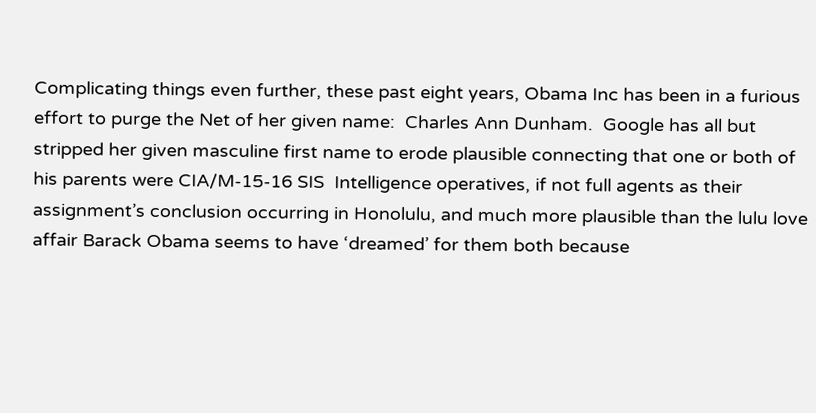Complicating things even further, these past eight years, Obama Inc has been in a furious effort to purge the Net of her given name:  Charles Ann Dunham.  Google has all but stripped her given masculine first name to erode plausible connecting that one or both of his parents were CIA/M-15-16 SIS  Intelligence operatives, if not full agents as their assignment’s conclusion occurring in Honolulu, and much more plausible than the lulu love affair Barack Obama seems to have ‘dreamed’ for them both because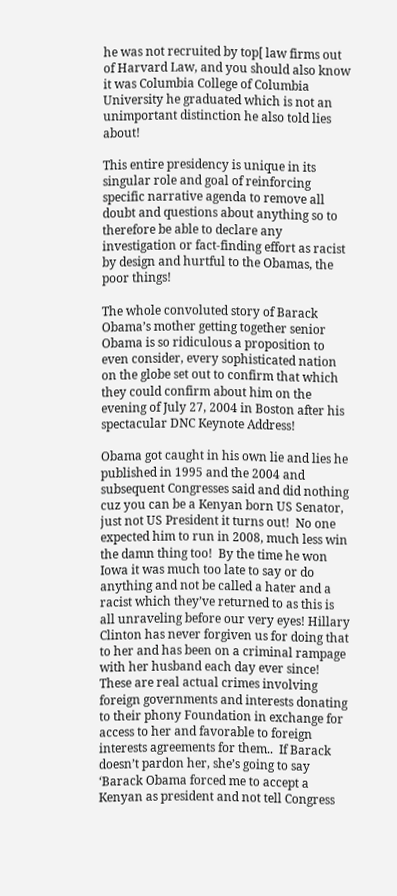he was not recruited by top[ law firms out of Harvard Law, and you should also know it was Columbia College of Columbia University he graduated which is not an unimportant distinction he also told lies about!

This entire presidency is unique in its singular role and goal of reinforcing specific narrative agenda to remove all doubt and questions about anything so to therefore be able to declare any investigation or fact-finding effort as racist by design and hurtful to the Obamas, the poor things!

The whole convoluted story of Barack Obama’s mother getting together senior Obama is so ridiculous a proposition to even consider, every sophisticated nation on the globe set out to confirm that which they could confirm about him on the evening of July 27, 2004 in Boston after his spectacular DNC Keynote Address!

Obama got caught in his own lie and lies he published in 1995 and the 2004 and subsequent Congresses said and did nothing cuz you can be a Kenyan born US Senator, just not US President it turns out!  No one expected him to run in 2008, much less win the damn thing too!  By the time he won Iowa it was much too late to say or do anything and not be called a hater and a racist which they’ve returned to as this is all unraveling before our very eyes! Hillary Clinton has never forgiven us for doing that to her and has been on a criminal rampage with her husband each day ever since! These are real actual crimes involving foreign governments and interests donating to their phony Foundation in exchange for access to her and favorable to foreign interests agreements for them..  If Barack doesn’t pardon her, she’s going to say ‘Barack Obama forced me to accept a Kenyan as president and not tell Congress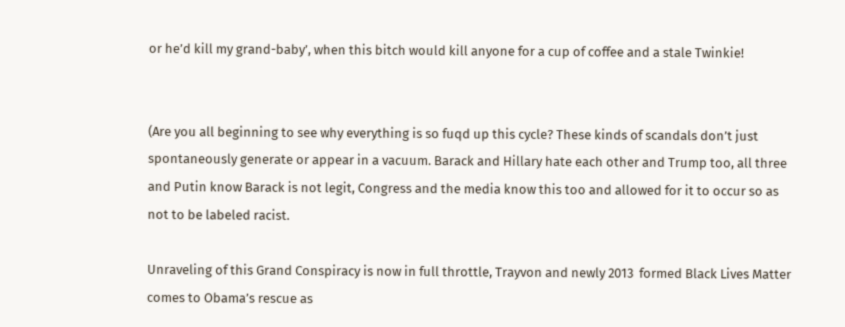or he’d kill my grand-baby’, when this bitch would kill anyone for a cup of coffee and a stale Twinkie!


(Are you all beginning to see why everything is so fuqd up this cycle? These kinds of scandals don’t just spontaneously generate or appear in a vacuum. Barack and Hillary hate each other and Trump too, all three and Putin know Barack is not legit, Congress and the media know this too and allowed for it to occur so as not to be labeled racist.

Unraveling of this Grand Conspiracy is now in full throttle, Trayvon and newly 2013  formed Black Lives Matter comes to Obama’s rescue as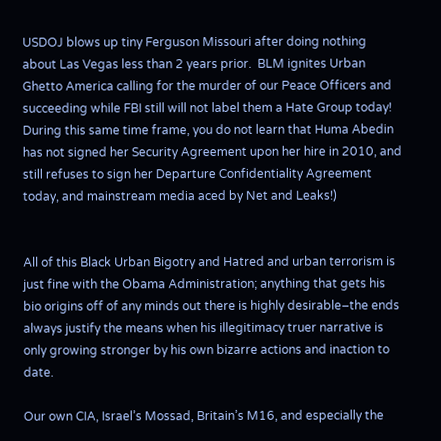USDOJ blows up tiny Ferguson Missouri after doing nothing about Las Vegas less than 2 years prior.  BLM ignites Urban Ghetto America calling for the murder of our Peace Officers and succeeding while FBI still will not label them a Hate Group today!  During this same time frame, you do not learn that Huma Abedin has not signed her Security Agreement upon her hire in 2010, and still refuses to sign her Departure Confidentiality Agreement today, and mainstream media aced by Net and Leaks!)


All of this Black Urban Bigotry and Hatred and urban terrorism is just fine with the Obama Administration; anything that gets his bio origins off of any minds out there is highly desirable–the ends always justify the means when his illegitimacy truer narrative is only growing stronger by his own bizarre actions and inaction to date.

Our own CIA, Israel’s Mossad, Britain’s M16, and especially the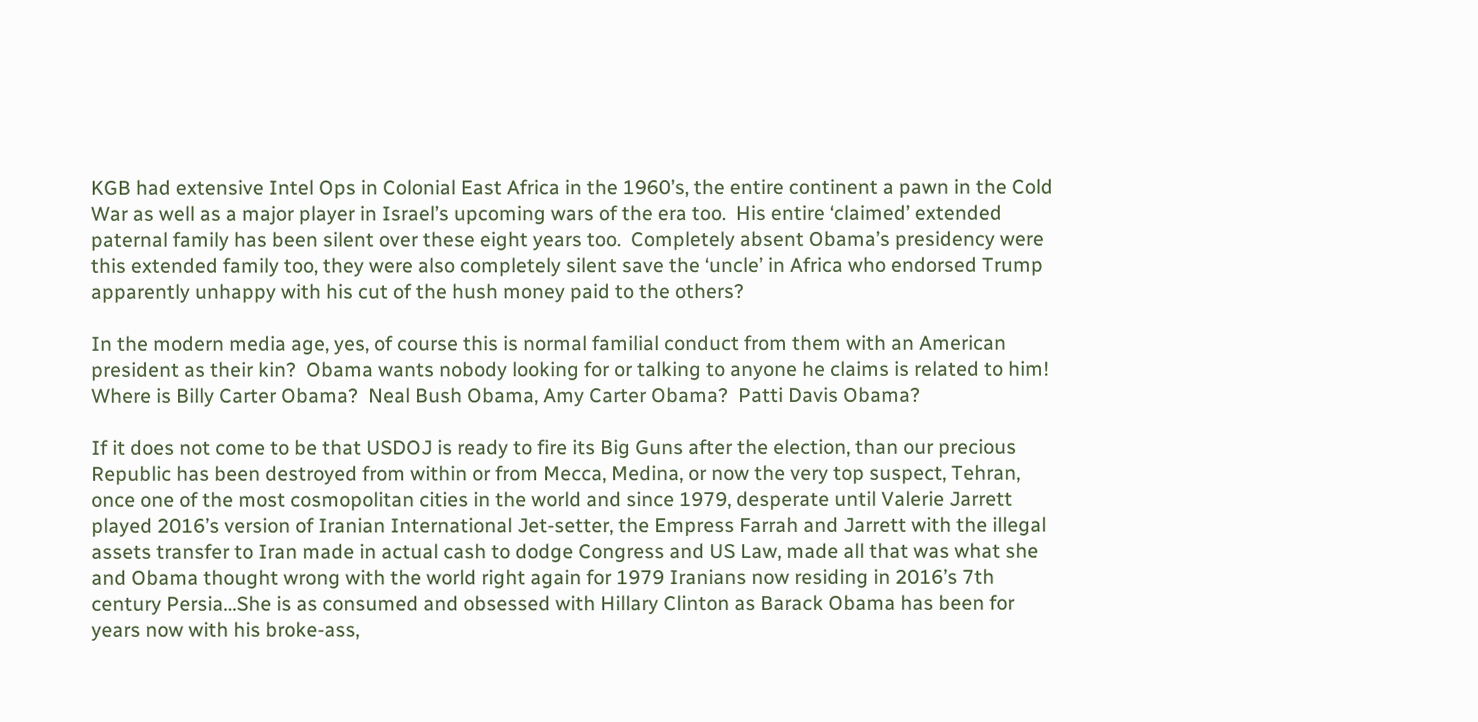KGB had extensive Intel Ops in Colonial East Africa in the 1960’s, the entire continent a pawn in the Cold War as well as a major player in Israel’s upcoming wars of the era too.  His entire ‘claimed’ extended paternal family has been silent over these eight years too.  Completely absent Obama’s presidency were this extended family too, they were also completely silent save the ‘uncle’ in Africa who endorsed Trump apparently unhappy with his cut of the hush money paid to the others?

In the modern media age, yes, of course this is normal familial conduct from them with an American president as their kin?  Obama wants nobody looking for or talking to anyone he claims is related to him!  Where is Billy Carter Obama?  Neal Bush Obama, Amy Carter Obama?  Patti Davis Obama?

If it does not come to be that USDOJ is ready to fire its Big Guns after the election, than our precious Republic has been destroyed from within or from Mecca, Medina, or now the very top suspect, Tehran, once one of the most cosmopolitan cities in the world and since 1979, desperate until Valerie Jarrett played 2016’s version of Iranian International Jet-setter, the Empress Farrah and Jarrett with the illegal assets transfer to Iran made in actual cash to dodge Congress and US Law, made all that was what she and Obama thought wrong with the world right again for 1979 Iranians now residing in 2016’s 7th century Persia…She is as consumed and obsessed with Hillary Clinton as Barack Obama has been for years now with his broke-ass,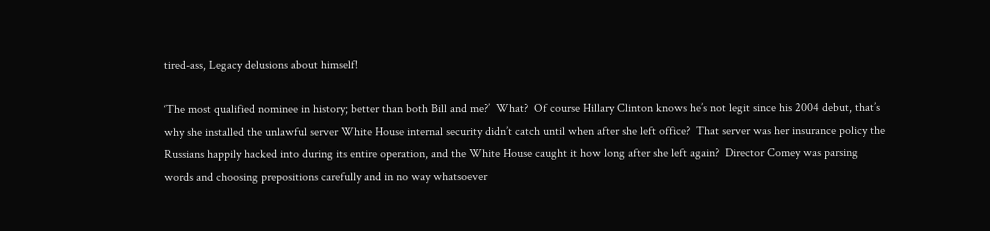tired-ass, Legacy delusions about himself!

‘The most qualified nominee in history; better than both Bill and me?’  What?  Of course Hillary Clinton knows he’s not legit since his 2004 debut, that’s why she installed the unlawful server White House internal security didn’t catch until when after she left office?  That server was her insurance policy the Russians happily hacked into during its entire operation, and the White House caught it how long after she left again?  Director Comey was parsing words and choosing prepositions carefully and in no way whatsoever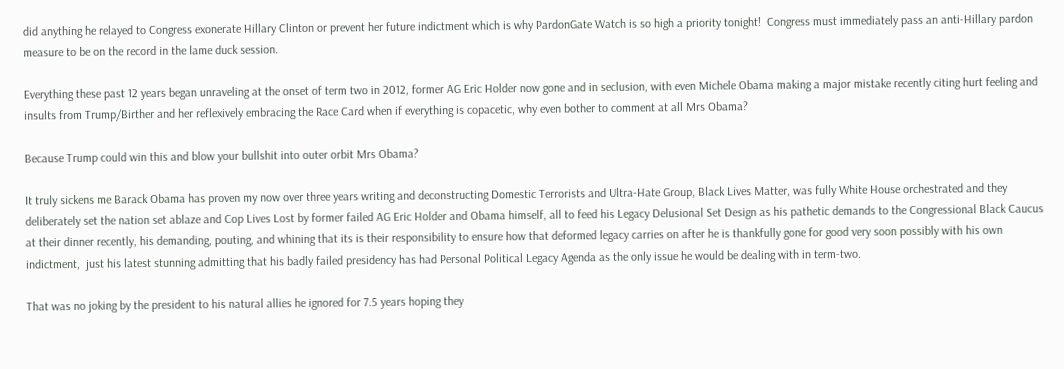did anything he relayed to Congress exonerate Hillary Clinton or prevent her future indictment which is why PardonGate Watch is so high a priority tonight!  Congress must immediately pass an anti-Hillary pardon measure to be on the record in the lame duck session.

Everything these past 12 years began unraveling at the onset of term two in 2012, former AG Eric Holder now gone and in seclusion, with even Michele Obama making a major mistake recently citing hurt feeling and insults from Trump/Birther and her reflexively embracing the Race Card when if everything is copacetic, why even bother to comment at all Mrs Obama?

Because Trump could win this and blow your bullshit into outer orbit Mrs Obama?

It truly sickens me Barack Obama has proven my now over three years writing and deconstructing Domestic Terrorists and Ultra-Hate Group, Black Lives Matter, was fully White House orchestrated and they deliberately set the nation set ablaze and Cop Lives Lost by former failed AG Eric Holder and Obama himself, all to feed his Legacy Delusional Set Design as his pathetic demands to the Congressional Black Caucus at their dinner recently, his demanding, pouting, and whining that its is their responsibility to ensure how that deformed legacy carries on after he is thankfully gone for good very soon possibly with his own indictment,  just his latest stunning admitting that his badly failed presidency has had Personal Political Legacy Agenda as the only issue he would be dealing with in term-two.

That was no joking by the president to his natural allies he ignored for 7.5 years hoping they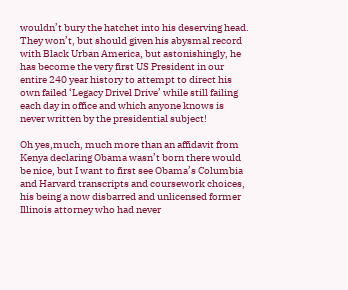wouldn’t bury the hatchet into his deserving head.  They won’t, but should given his abysmal record with Black Urban America, but astonishingly, he has become the very first US President in our entire 240 year history to attempt to direct his own failed ‘Legacy Drivel Drive’ while still failing each day in office and which anyone knows is never written by the presidential subject!

Oh yes,much, much more than an affidavit from Kenya declaring Obama wasn’t born there would be nice, but I want to first see Obama’s Columbia and Harvard transcripts and coursework choices, his being a now disbarred and unlicensed former Illinois attorney who had never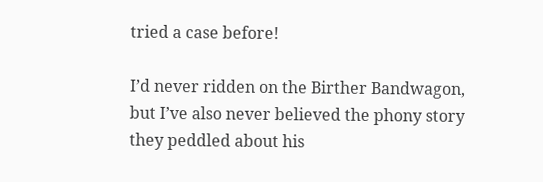tried a case before!

I’d never ridden on the Birther Bandwagon, but I’ve also never believed the phony story they peddled about his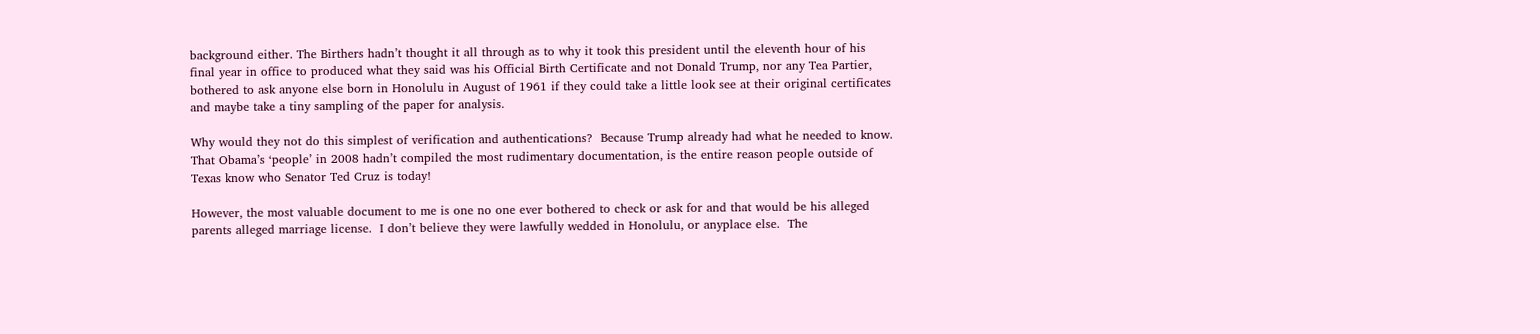background either. The Birthers hadn’t thought it all through as to why it took this president until the eleventh hour of his final year in office to produced what they said was his Official Birth Certificate and not Donald Trump, nor any Tea Partier, bothered to ask anyone else born in Honolulu in August of 1961 if they could take a little look see at their original certificates and maybe take a tiny sampling of the paper for analysis.

Why would they not do this simplest of verification and authentications?  Because Trump already had what he needed to know.  That Obama’s ‘people’ in 2008 hadn’t compiled the most rudimentary documentation, is the entire reason people outside of Texas know who Senator Ted Cruz is today!

However, the most valuable document to me is one no one ever bothered to check or ask for and that would be his alleged parents alleged marriage license.  I don’t believe they were lawfully wedded in Honolulu, or anyplace else.  The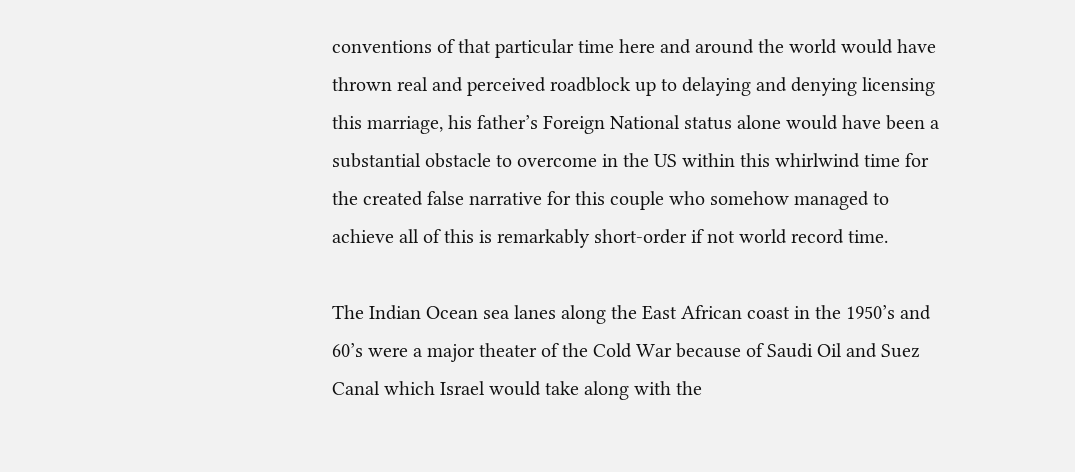conventions of that particular time here and around the world would have thrown real and perceived roadblock up to delaying and denying licensing this marriage, his father’s Foreign National status alone would have been a substantial obstacle to overcome in the US within this whirlwind time for the created false narrative for this couple who somehow managed to achieve all of this is remarkably short-order if not world record time.

The Indian Ocean sea lanes along the East African coast in the 1950’s and 60’s were a major theater of the Cold War because of Saudi Oil and Suez Canal which Israel would take along with the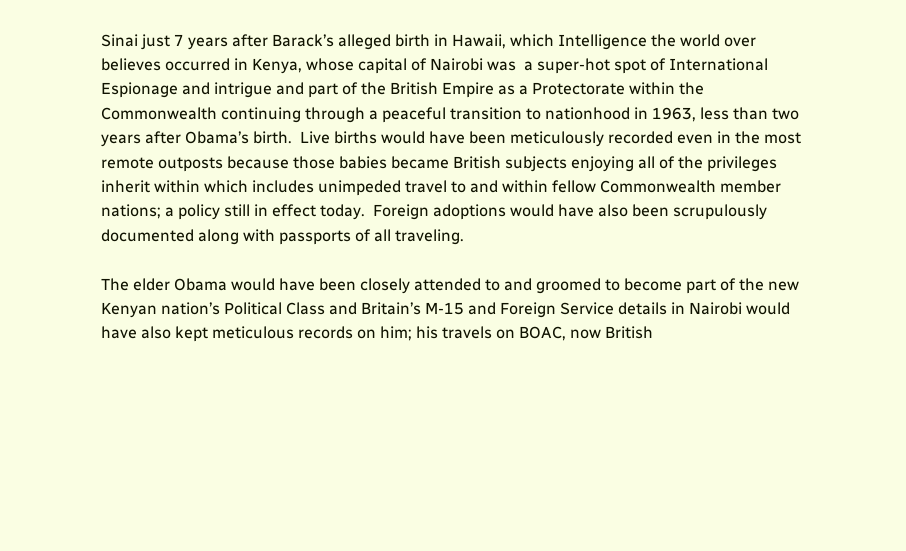Sinai just 7 years after Barack’s alleged birth in Hawaii, which Intelligence the world over believes occurred in Kenya, whose capital of Nairobi was  a super-hot spot of International Espionage and intrigue and part of the British Empire as a Protectorate within the Commonwealth continuing through a peaceful transition to nationhood in 1963, less than two years after Obama’s birth.  Live births would have been meticulously recorded even in the most remote outposts because those babies became British subjects enjoying all of the privileges inherit within which includes unimpeded travel to and within fellow Commonwealth member nations; a policy still in effect today.  Foreign adoptions would have also been scrupulously documented along with passports of all traveling.

The elder Obama would have been closely attended to and groomed to become part of the new Kenyan nation’s Political Class and Britain’s M-15 and Foreign Service details in Nairobi would have also kept meticulous records on him; his travels on BOAC, now British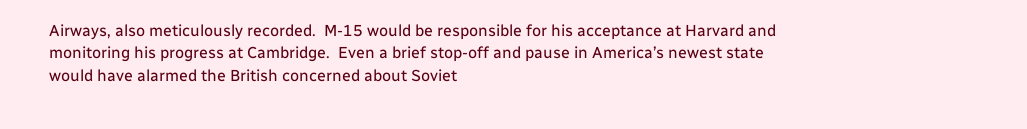Airways, also meticulously recorded.  M-15 would be responsible for his acceptance at Harvard and monitoring his progress at Cambridge.  Even a brief stop-off and pause in America’s newest state would have alarmed the British concerned about Soviet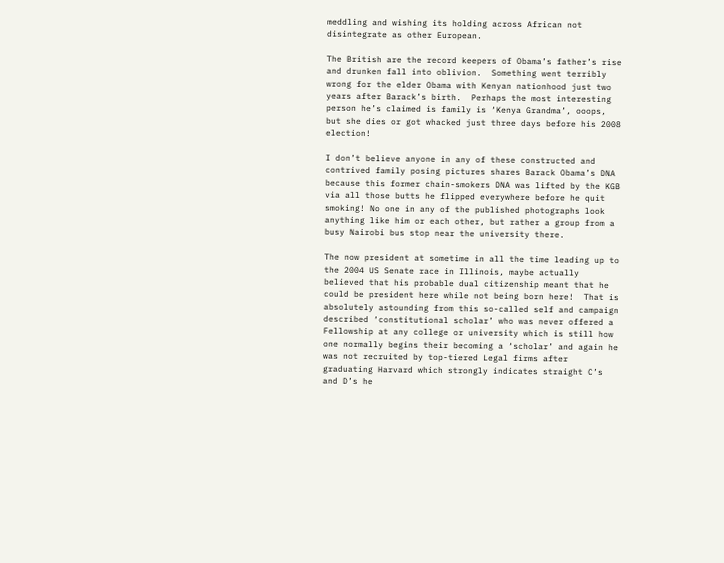meddling and wishing its holding across African not disintegrate as other European.

The British are the record keepers of Obama’s father’s rise and drunken fall into oblivion.  Something went terribly wrong for the elder Obama with Kenyan nationhood just two years after Barack’s birth.  Perhaps the most interesting person he’s claimed is family is ‘Kenya Grandma’, ooops, but she dies or got whacked just three days before his 2008 election!

I don’t believe anyone in any of these constructed and contrived family posing pictures shares Barack Obama’s DNA because this former chain-smokers DNA was lifted by the KGB via all those butts he flipped everywhere before he quit smoking! No one in any of the published photographs look anything like him or each other, but rather a group from a busy Nairobi bus stop near the university there.

The now president at sometime in all the time leading up to the 2004 US Senate race in Illinois, maybe actually believed that his probable dual citizenship meant that he could be president here while not being born here!  That is absolutely astounding from this so-called self and campaign described ‘constitutional scholar’ who was never offered a Fellowship at any college or university which is still how one normally begins their becoming a ‘scholar’ and again he was not recruited by top-tiered Legal firms after graduating Harvard which strongly indicates straight C’s and D’s he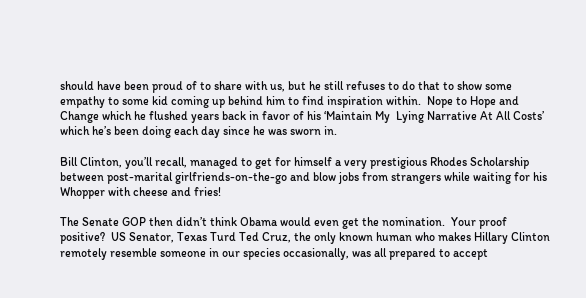should have been proud of to share with us, but he still refuses to do that to show some empathy to some kid coming up behind him to find inspiration within.  Nope to Hope and Change which he flushed years back in favor of his ‘Maintain My  Lying Narrative At All Costs’ which he’s been doing each day since he was sworn in.

Bill Clinton, you’ll recall, managed to get for himself a very prestigious Rhodes Scholarship between post-marital girlfriends-on-the-go and blow jobs from strangers while waiting for his Whopper with cheese and fries!

The Senate GOP then didn’t think Obama would even get the nomination.  Your proof positive?  US Senator, Texas Turd Ted Cruz, the only known human who makes Hillary Clinton remotely resemble someone in our species occasionally, was all prepared to accept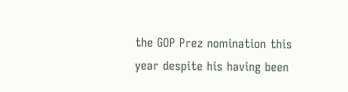the GOP Prez nomination this year despite his having been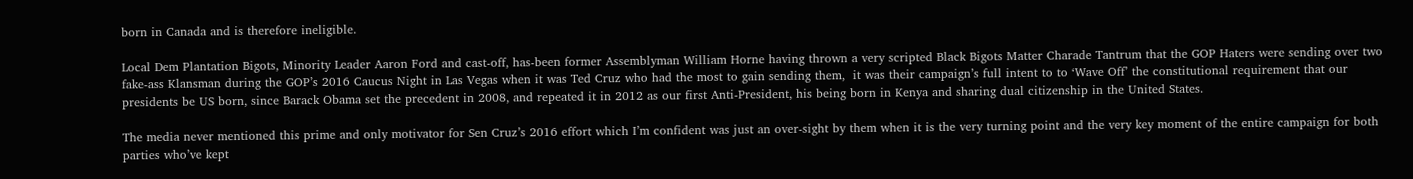born in Canada and is therefore ineligible.

Local Dem Plantation Bigots, Minority Leader Aaron Ford and cast-off, has-been former Assemblyman William Horne having thrown a very scripted Black Bigots Matter Charade Tantrum that the GOP Haters were sending over two fake-ass Klansman during the GOP’s 2016 Caucus Night in Las Vegas when it was Ted Cruz who had the most to gain sending them,  it was their campaign’s full intent to to ‘Wave Off’ the constitutional requirement that our presidents be US born, since Barack Obama set the precedent in 2008, and repeated it in 2012 as our first Anti-President, his being born in Kenya and sharing dual citizenship in the United States.

The media never mentioned this prime and only motivator for Sen Cruz’s 2016 effort which I’m confident was just an over-sight by them when it is the very turning point and the very key moment of the entire campaign for both parties who’ve kept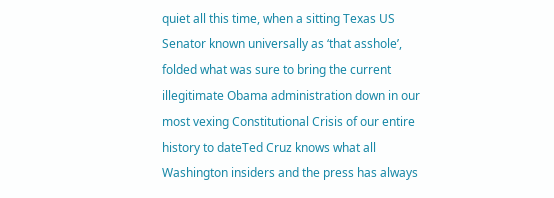quiet all this time, when a sitting Texas US Senator known universally as ‘that asshole’, folded what was sure to bring the current illegitimate Obama administration down in our most vexing Constitutional Crisis of our entire history to dateTed Cruz knows what all Washington insiders and the press has always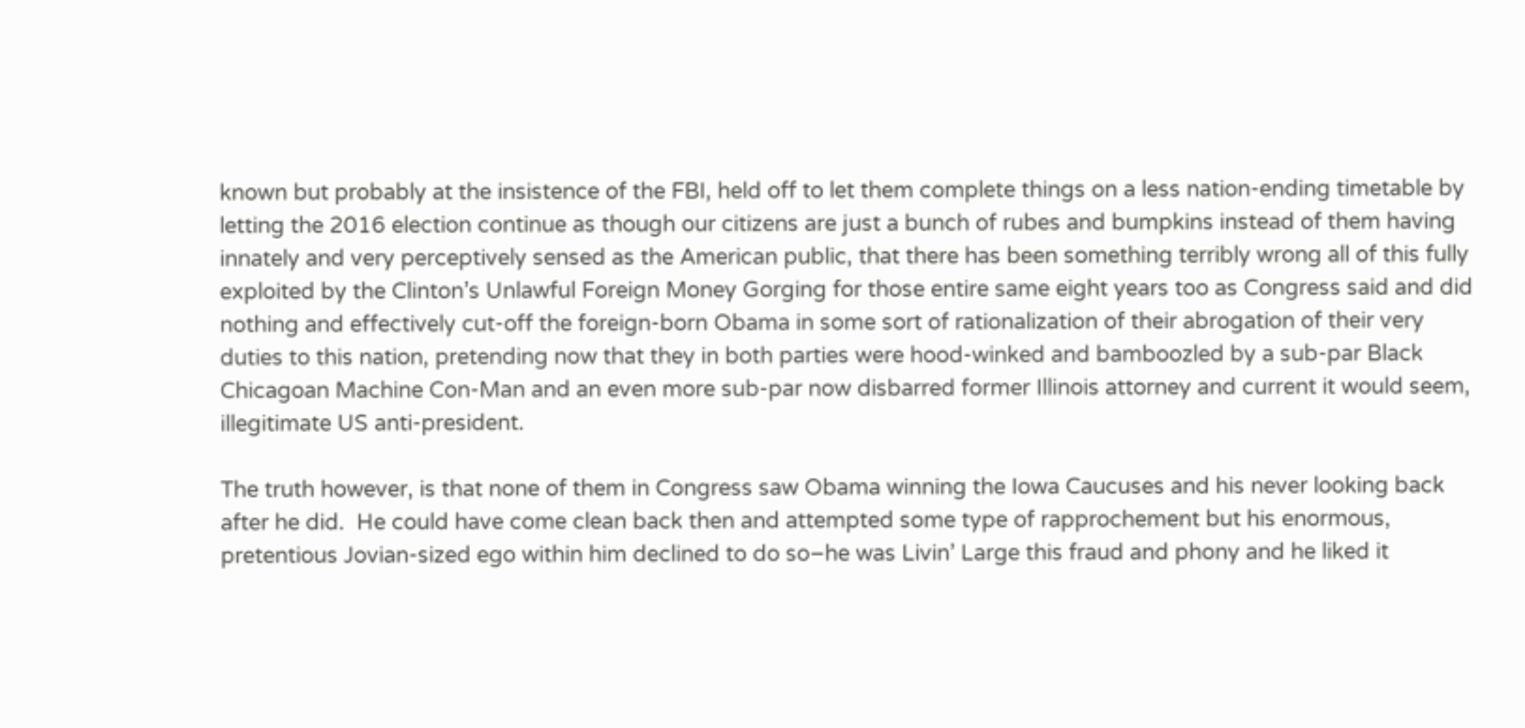known but probably at the insistence of the FBI, held off to let them complete things on a less nation-ending timetable by letting the 2016 election continue as though our citizens are just a bunch of rubes and bumpkins instead of them having innately and very perceptively sensed as the American public, that there has been something terribly wrong all of this fully exploited by the Clinton’s Unlawful Foreign Money Gorging for those entire same eight years too as Congress said and did nothing and effectively cut-off the foreign-born Obama in some sort of rationalization of their abrogation of their very duties to this nation, pretending now that they in both parties were hood-winked and bamboozled by a sub-par Black Chicagoan Machine Con-Man and an even more sub-par now disbarred former Illinois attorney and current it would seem, illegitimate US anti-president.

The truth however, is that none of them in Congress saw Obama winning the Iowa Caucuses and his never looking back after he did.  He could have come clean back then and attempted some type of rapprochement but his enormous, pretentious Jovian-sized ego within him declined to do so–he was Livin’ Large this fraud and phony and he liked it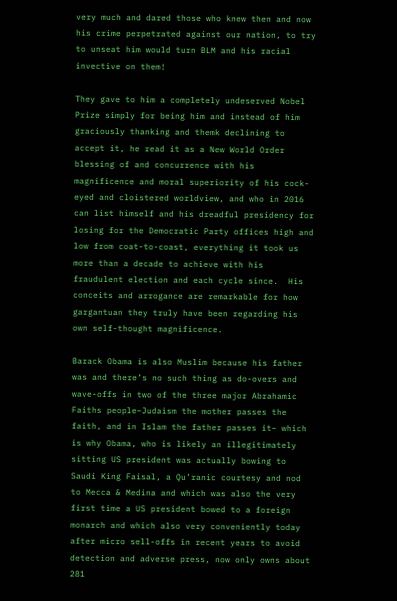very much and dared those who knew then and now his crime perpetrated against our nation, to try to unseat him would turn BLM and his racial invective on them!

They gave to him a completely undeserved Nobel Prize simply for being him and instead of him graciously thanking and themk declining to accept it, he read it as a New World Order blessing of and concurrence with his magnificence and moral superiority of his cock-eyed and cloistered worldview, and who in 2016 can list himself and his dreadful presidency for losing for the Democratic Party offices high and low from coat-to-coast, everything it took us more than a decade to achieve with his fraudulent election and each cycle since.  His conceits and arrogance are remarkable for how gargantuan they truly have been regarding his own self-thought magnificence.

Barack Obama is also Muslim because his father was and there’s no such thing as do-overs and wave-offs in two of the three major Abrahamic Faiths people–Judaism the mother passes the faith, and in Islam the father passes it– which is why Obama, who is likely an illegitimately sitting US president was actually bowing to Saudi King Faisal, a Qu’ranic courtesy and nod to Mecca & Medina and which was also the very first time a US president bowed to a foreign monarch and which also very conveniently today after micro sell-offs in recent years to avoid detection and adverse press, now only owns about 281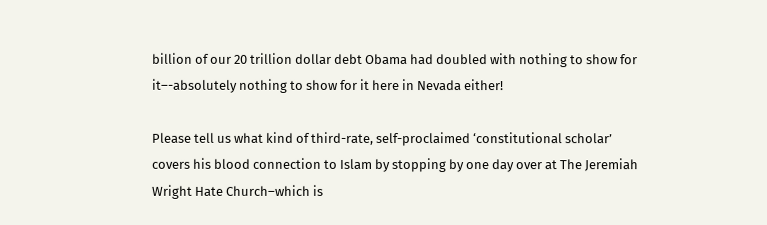billion of our 20 trillion dollar debt Obama had doubled with nothing to show for it–-absolutely nothing to show for it here in Nevada either!

Please tell us what kind of third-rate, self-proclaimed ‘constitutional scholar’ covers his blood connection to Islam by stopping by one day over at The Jeremiah Wright Hate Church–which is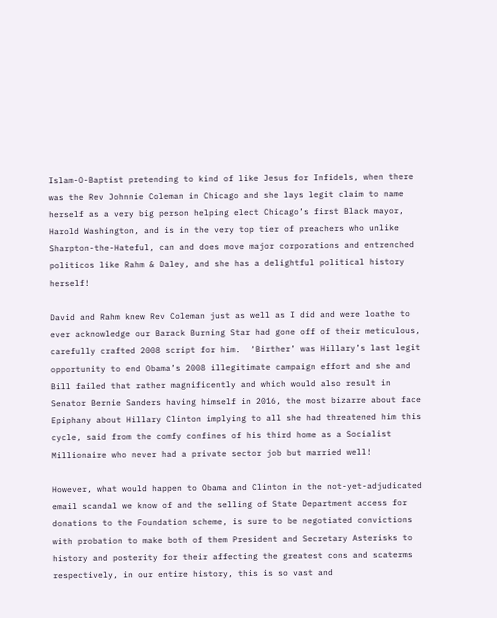Islam-O-Baptist pretending to kind of like Jesus for Infidels, when there was the Rev Johnnie Coleman in Chicago and she lays legit claim to name herself as a very big person helping elect Chicago’s first Black mayor, Harold Washington, and is in the very top tier of preachers who unlike Sharpton-the-Hateful, can and does move major corporations and entrenched politicos like Rahm & Daley, and she has a delightful political history herself!

David and Rahm knew Rev Coleman just as well as I did and were loathe to ever acknowledge our Barack Burning Star had gone off of their meticulous, carefully crafted 2008 script for him.  ‘Birther’ was Hillary’s last legit opportunity to end Obama’s 2008 illegitimate campaign effort and she and Bill failed that rather magnificently and which would also result in Senator Bernie Sanders having himself in 2016, the most bizarre about face Epiphany about Hillary Clinton implying to all she had threatened him this cycle, said from the comfy confines of his third home as a Socialist Millionaire who never had a private sector job but married well!

However, what would happen to Obama and Clinton in the not-yet-adjudicated email scandal we know of and the selling of State Department access for donations to the Foundation scheme, is sure to be negotiated convictions with probation to make both of them President and Secretary Asterisks to history and posterity for their affecting the greatest cons and scaterms respectively, in our entire history, this is so vast and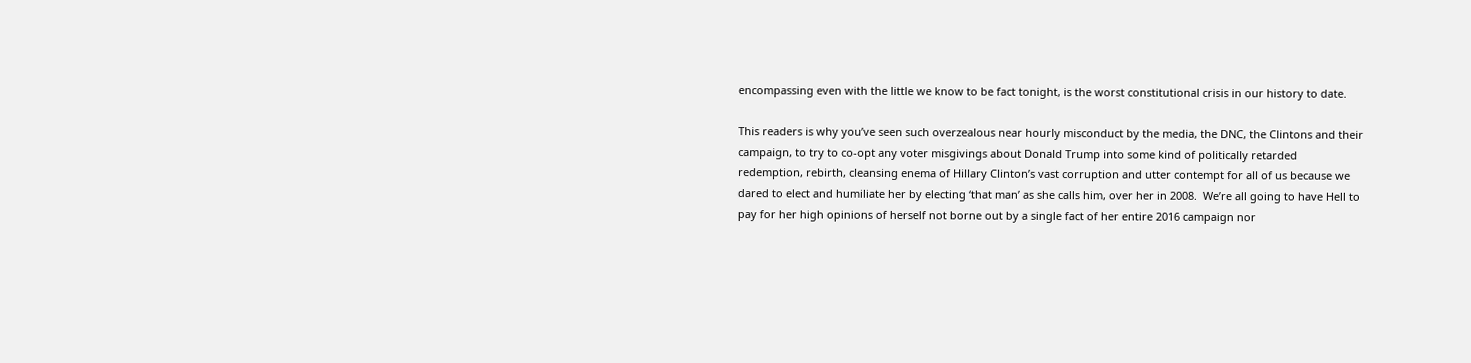encompassing even with the little we know to be fact tonight, is the worst constitutional crisis in our history to date.

This readers is why you’ve seen such overzealous near hourly misconduct by the media, the DNC, the Clintons and their campaign, to try to co-opt any voter misgivings about Donald Trump into some kind of politically retarded redemption, rebirth, cleansing enema of Hillary Clinton’s vast corruption and utter contempt for all of us because we dared to elect and humiliate her by electing ‘that man’ as she calls him, over her in 2008.  We’re all going to have Hell to pay for her high opinions of herself not borne out by a single fact of her entire 2016 campaign nor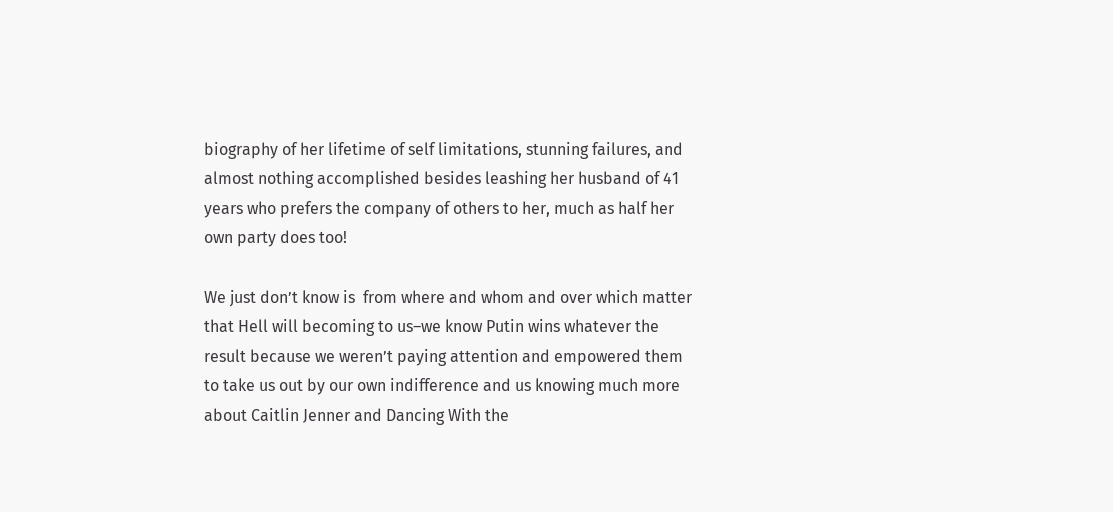biography of her lifetime of self limitations, stunning failures, and almost nothing accomplished besides leashing her husband of 41 years who prefers the company of others to her, much as half her own party does too!

We just don’t know is  from where and whom and over which matter that Hell will becoming to us–we know Putin wins whatever the result because we weren’t paying attention and empowered them to take us out by our own indifference and us knowing much more about Caitlin Jenner and Dancing With the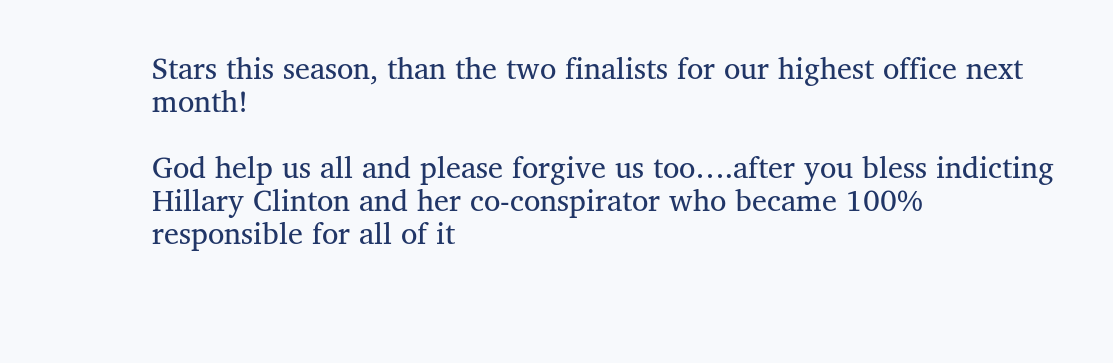Stars this season, than the two finalists for our highest office next month!

God help us all and please forgive us too….after you bless indicting Hillary Clinton and her co-conspirator who became 100% responsible for all of it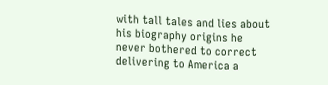with tall tales and lies about his biography origins he never bothered to correct delivering to America a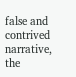false and contrived narrative, the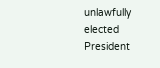unlawfully elected President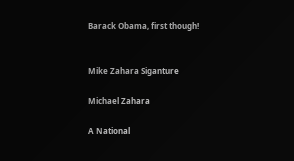Barack Obama, first though!


Mike Zahara Siganture

Michael Zahara

A National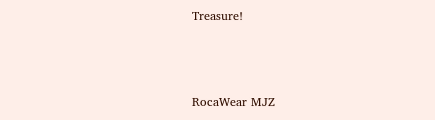Treasure!



RocaWear MJZ